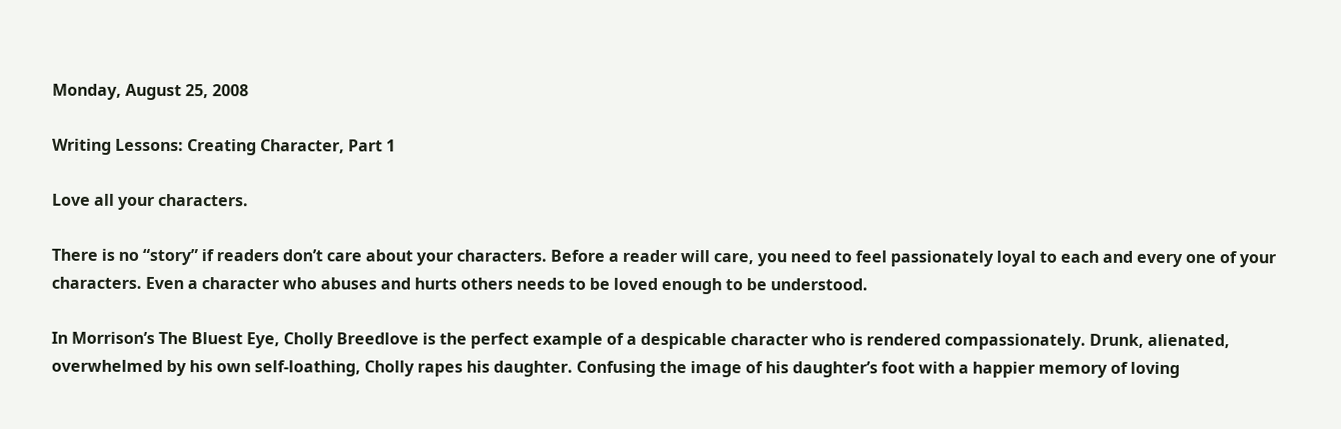Monday, August 25, 2008

Writing Lessons: Creating Character, Part 1

Love all your characters.

There is no “story” if readers don’t care about your characters. Before a reader will care, you need to feel passionately loyal to each and every one of your characters. Even a character who abuses and hurts others needs to be loved enough to be understood.

In Morrison’s The Bluest Eye, Cholly Breedlove is the perfect example of a despicable character who is rendered compassionately. Drunk, alienated, overwhelmed by his own self-loathing, Cholly rapes his daughter. Confusing the image of his daughter’s foot with a happier memory of loving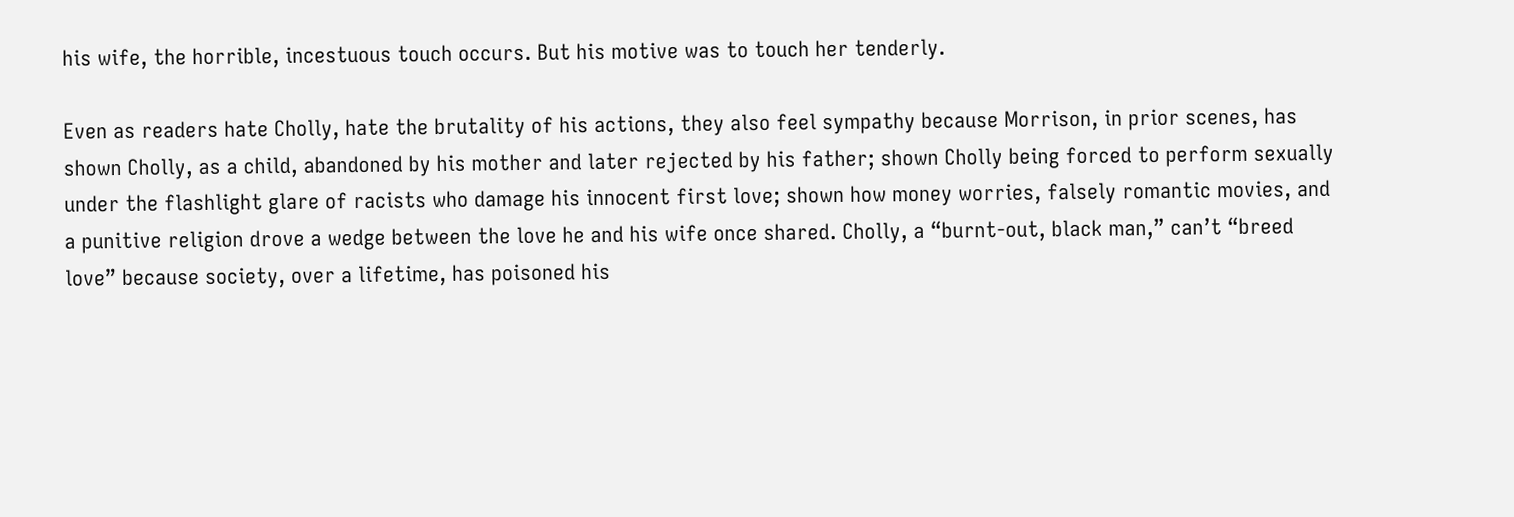his wife, the horrible, incestuous touch occurs. But his motive was to touch her tenderly.

Even as readers hate Cholly, hate the brutality of his actions, they also feel sympathy because Morrison, in prior scenes, has shown Cholly, as a child, abandoned by his mother and later rejected by his father; shown Cholly being forced to perform sexually under the flashlight glare of racists who damage his innocent first love; shown how money worries, falsely romantic movies, and a punitive religion drove a wedge between the love he and his wife once shared. Cholly, a “burnt-out, black man,” can’t “breed love” because society, over a lifetime, has poisoned his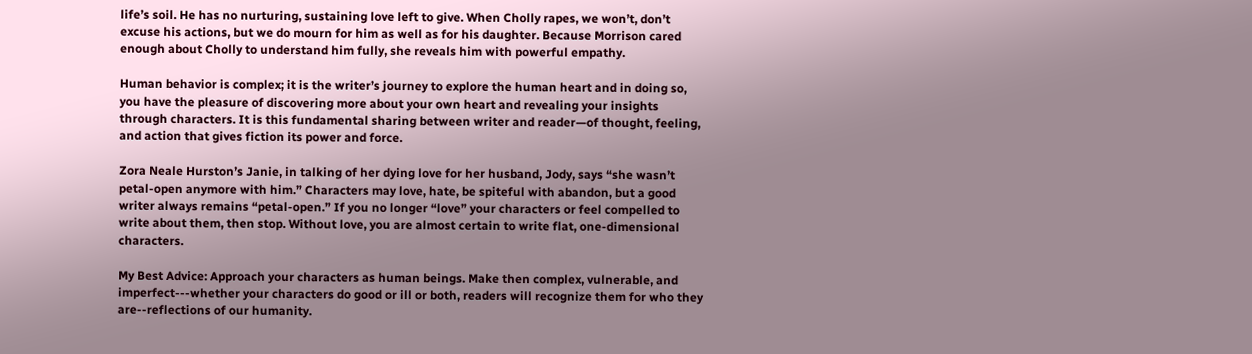life’s soil. He has no nurturing, sustaining love left to give. When Cholly rapes, we won’t, don’t excuse his actions, but we do mourn for him as well as for his daughter. Because Morrison cared enough about Cholly to understand him fully, she reveals him with powerful empathy.

Human behavior is complex; it is the writer’s journey to explore the human heart and in doing so, you have the pleasure of discovering more about your own heart and revealing your insights through characters. It is this fundamental sharing between writer and reader—of thought, feeling, and action that gives fiction its power and force.

Zora Neale Hurston’s Janie, in talking of her dying love for her husband, Jody, says “she wasn’t petal-open anymore with him.” Characters may love, hate, be spiteful with abandon, but a good writer always remains “petal-open.” If you no longer “love” your characters or feel compelled to write about them, then stop. Without love, you are almost certain to write flat, one-dimensional characters.

My Best Advice: Approach your characters as human beings. Make then complex, vulnerable, and imperfect---whether your characters do good or ill or both, readers will recognize them for who they are--reflections of our humanity.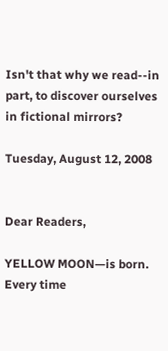Isn't that why we read--in part, to discover ourselves in fictional mirrors?

Tuesday, August 12, 2008


Dear Readers,

YELLOW MOON—is born. Every time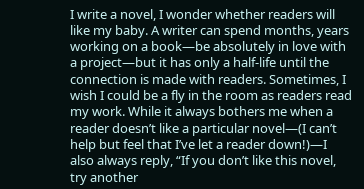I write a novel, I wonder whether readers will like my baby. A writer can spend months, years working on a book—be absolutely in love with a project—but it has only a half-life until the connection is made with readers. Sometimes, I wish I could be a fly in the room as readers read my work. While it always bothers me when a reader doesn’t like a particular novel—(I can’t help but feel that I’ve let a reader down!)—I also always reply, “If you don’t like this novel, try another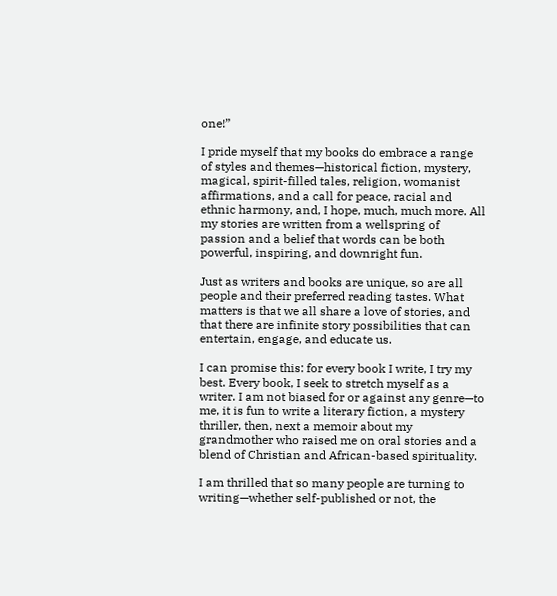one!”

I pride myself that my books do embrace a range of styles and themes—historical fiction, mystery, magical, spirit-filled tales, religion, womanist affirmations, and a call for peace, racial and ethnic harmony, and, I hope, much, much more. All my stories are written from a wellspring of passion and a belief that words can be both powerful, inspiring, and downright fun.

Just as writers and books are unique, so are all people and their preferred reading tastes. What matters is that we all share a love of stories, and that there are infinite story possibilities that can entertain, engage, and educate us.

I can promise this: for every book I write, I try my best. Every book, I seek to stretch myself as a writer. I am not biased for or against any genre—to me, it is fun to write a literary fiction, a mystery thriller, then, next a memoir about my grandmother who raised me on oral stories and a blend of Christian and African-based spirituality.

I am thrilled that so many people are turning to writing—whether self-published or not, the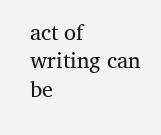act of writing can be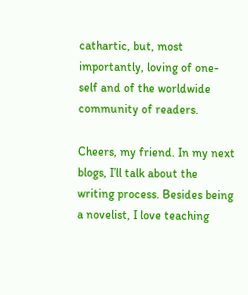cathartic, but, most importantly, loving of one-self and of the worldwide community of readers.

Cheers, my friend. In my next blogs, I’ll talk about the writing process. Besides being a novelist, I love teaching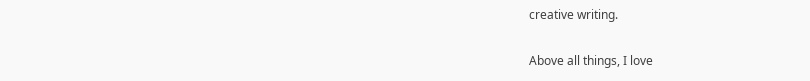creative writing.

Above all things, I love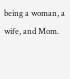being a woman, a wife, and Mom.